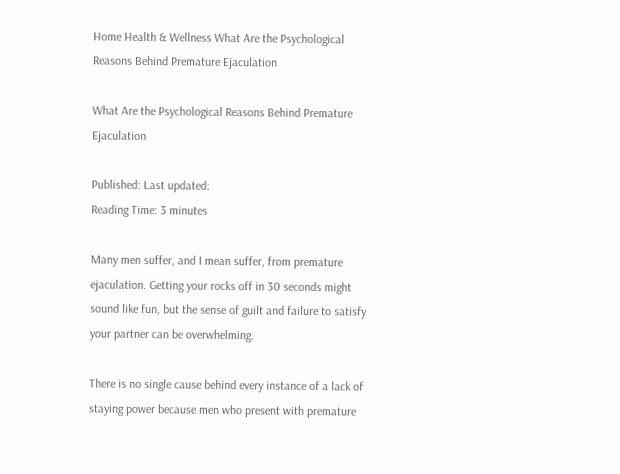Home Health & Wellness What Are the Psychological Reasons Behind Premature Ejaculation

What Are the Psychological Reasons Behind Premature Ejaculation

Published: Last updated:
Reading Time: 3 minutes

Many men suffer, and I mean suffer, from premature ejaculation. Getting your rocks off in 30 seconds might sound like fun, but the sense of guilt and failure to satisfy your partner can be overwhelming.

There is no single cause behind every instance of a lack of staying power because men who present with premature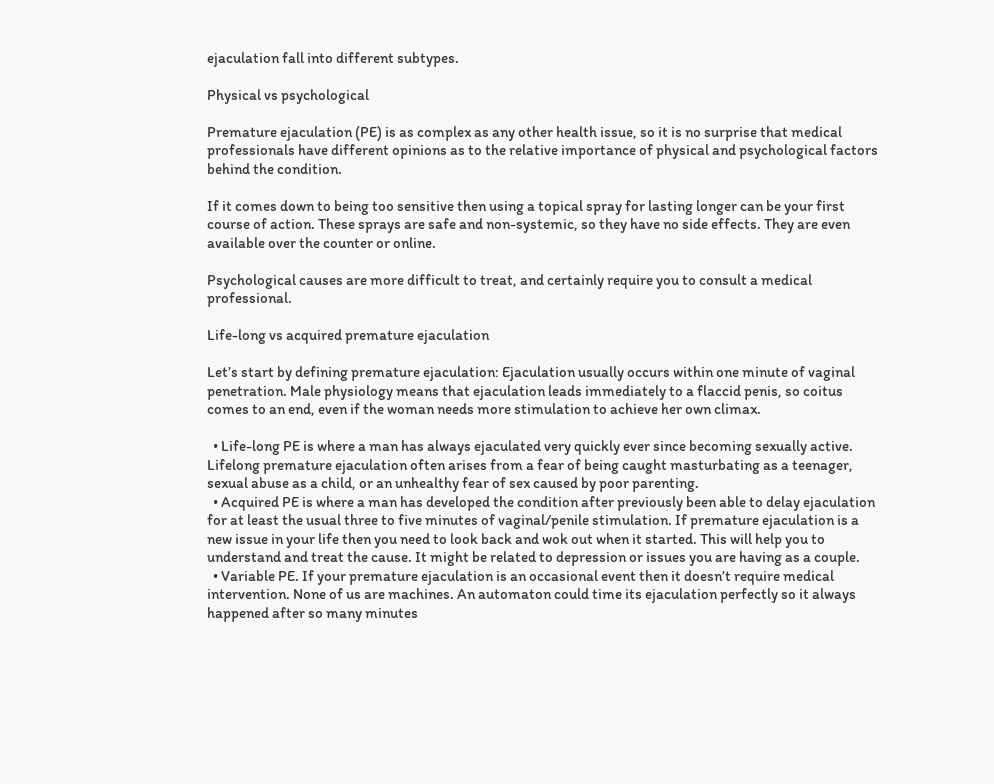ejaculation fall into different subtypes.

Physical vs psychological

Premature ejaculation (PE) is as complex as any other health issue, so it is no surprise that medical professionals have different opinions as to the relative importance of physical and psychological factors behind the condition.

If it comes down to being too sensitive then using a topical spray for lasting longer can be your first course of action. These sprays are safe and non-systemic, so they have no side effects. They are even available over the counter or online.

Psychological causes are more difficult to treat, and certainly require you to consult a medical professional.

Life-long vs acquired premature ejaculation

Let’s start by defining premature ejaculation: Ejaculation usually occurs within one minute of vaginal penetration. Male physiology means that ejaculation leads immediately to a flaccid penis, so coitus comes to an end, even if the woman needs more stimulation to achieve her own climax.

  • Life-long PE is where a man has always ejaculated very quickly ever since becoming sexually active. Lifelong premature ejaculation often arises from a fear of being caught masturbating as a teenager, sexual abuse as a child, or an unhealthy fear of sex caused by poor parenting.
  • Acquired PE is where a man has developed the condition after previously been able to delay ejaculation for at least the usual three to five minutes of vaginal/penile stimulation. If premature ejaculation is a new issue in your life then you need to look back and wok out when it started. This will help you to understand and treat the cause. It might be related to depression or issues you are having as a couple.
  • Variable PE. If your premature ejaculation is an occasional event then it doesn’t require medical intervention. None of us are machines. An automaton could time its ejaculation perfectly so it always happened after so many minutes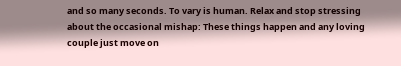and so many seconds. To vary is human. Relax and stop stressing about the occasional mishap: These things happen and any loving couple just move on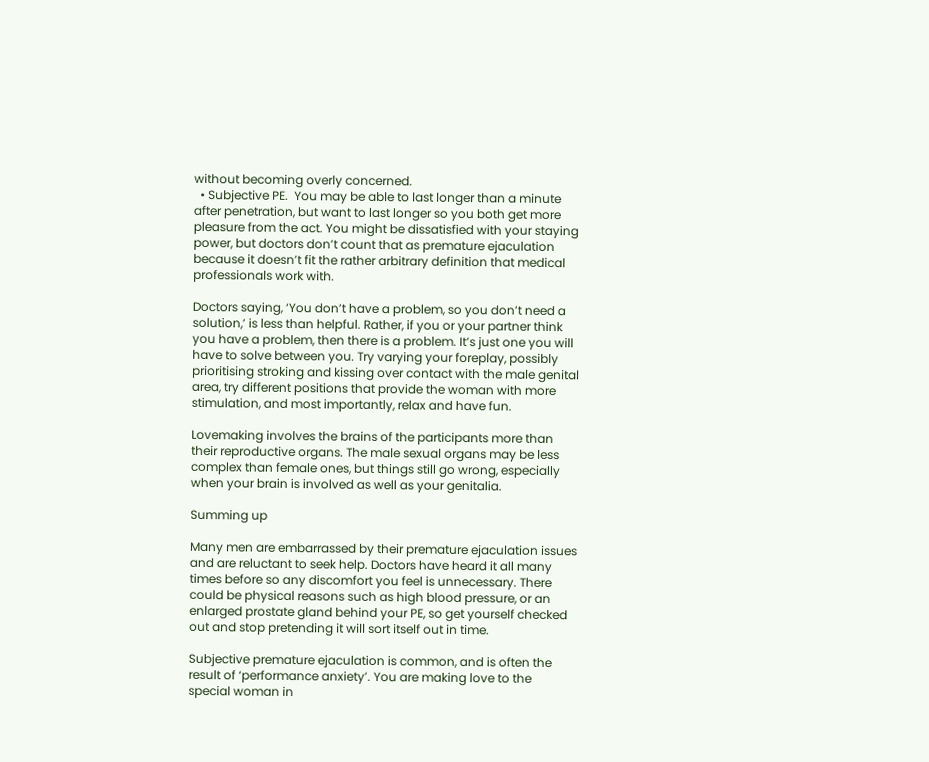without becoming overly concerned.
  • Subjective PE.  You may be able to last longer than a minute after penetration, but want to last longer so you both get more pleasure from the act. You might be dissatisfied with your staying power, but doctors don’t count that as premature ejaculation because it doesn’t fit the rather arbitrary definition that medical professionals work with.

Doctors saying, ‘You don’t have a problem, so you don’t need a solution,’ is less than helpful. Rather, if you or your partner think you have a problem, then there is a problem. It’s just one you will have to solve between you. Try varying your foreplay, possibly prioritising stroking and kissing over contact with the male genital area, try different positions that provide the woman with more stimulation, and most importantly, relax and have fun.

Lovemaking involves the brains of the participants more than their reproductive organs. The male sexual organs may be less complex than female ones, but things still go wrong, especially when your brain is involved as well as your genitalia.

Summing up

Many men are embarrassed by their premature ejaculation issues and are reluctant to seek help. Doctors have heard it all many times before so any discomfort you feel is unnecessary. There could be physical reasons such as high blood pressure, or an enlarged prostate gland behind your PE, so get yourself checked out and stop pretending it will sort itself out in time.

Subjective premature ejaculation is common, and is often the result of ‘performance anxiety’. You are making love to the special woman in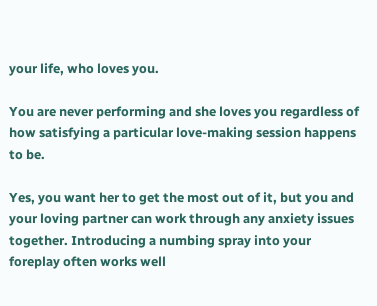your life, who loves you.

You are never performing and she loves you regardless of how satisfying a particular love-making session happens to be.

Yes, you want her to get the most out of it, but you and your loving partner can work through any anxiety issues together. Introducing a numbing spray into your foreplay often works well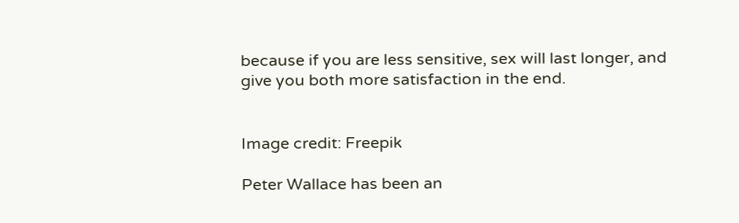because if you are less sensitive, sex will last longer, and give you both more satisfaction in the end.


Image credit: Freepik

Peter Wallace has been an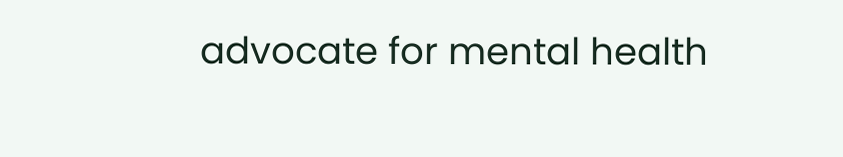advocate for mental health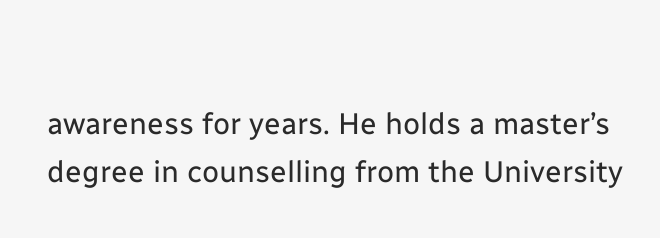awareness for years. He holds a master’s degree in counselling from the University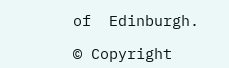of  Edinburgh.

© Copyright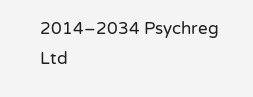2014–2034 Psychreg Ltd